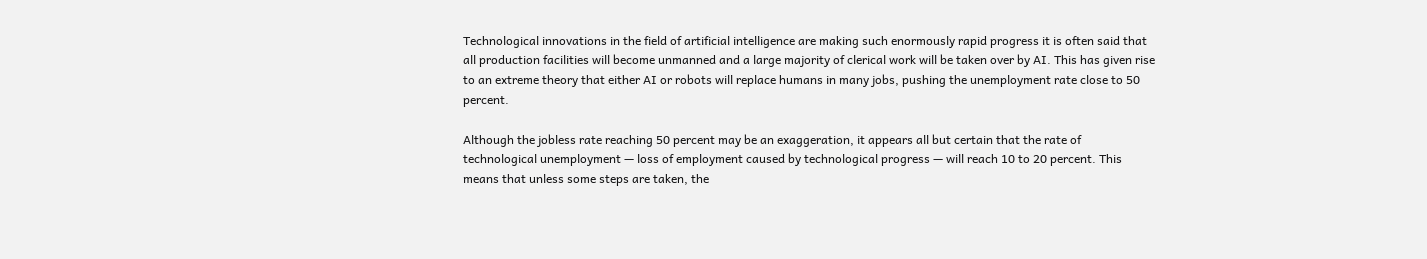Technological innovations in the field of artificial intelligence are making such enormously rapid progress it is often said that all production facilities will become unmanned and a large majority of clerical work will be taken over by AI. This has given rise to an extreme theory that either AI or robots will replace humans in many jobs, pushing the unemployment rate close to 50 percent.

Although the jobless rate reaching 50 percent may be an exaggeration, it appears all but certain that the rate of technological unemployment — loss of employment caused by technological progress — will reach 10 to 20 percent. This means that unless some steps are taken, the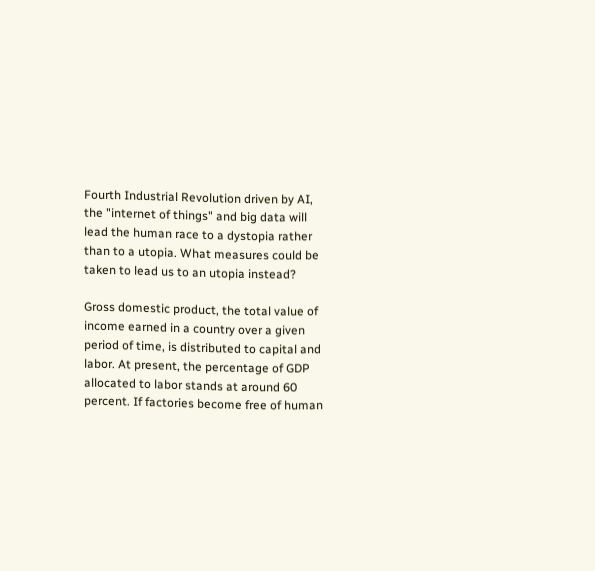Fourth Industrial Revolution driven by AI, the "internet of things" and big data will lead the human race to a dystopia rather than to a utopia. What measures could be taken to lead us to an utopia instead?

Gross domestic product, the total value of income earned in a country over a given period of time, is distributed to capital and labor. At present, the percentage of GDP allocated to labor stands at around 60 percent. If factories become free of human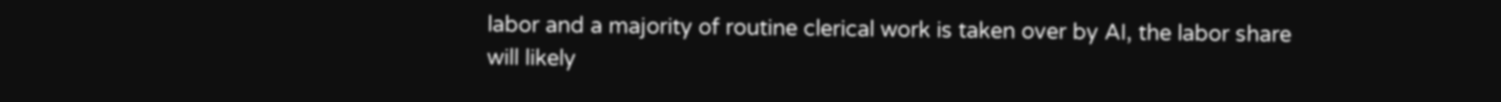labor and a majority of routine clerical work is taken over by AI, the labor share will likely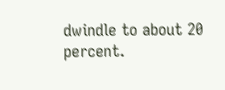dwindle to about 20 percent.